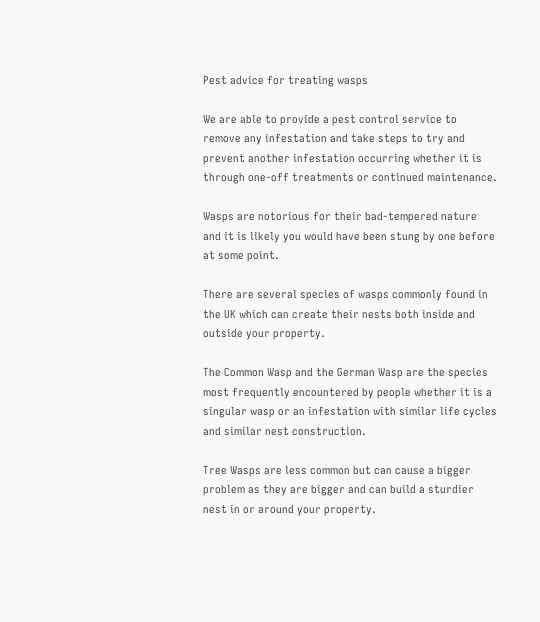Pest advice for treating wasps

We are able to provide a pest control service to remove any infestation and take steps to try and prevent another infestation occurring whether it is through one-off treatments or continued maintenance.

Wasps are notorious for their bad-tempered nature and it is likely you would have been stung by one before at some point.

There are several species of wasps commonly found in the UK which can create their nests both inside and outside your property.

The Common Wasp and the German Wasp are the species most frequently encountered by people whether it is a singular wasp or an infestation with similar life cycles and similar nest construction.

Tree Wasps are less common but can cause a bigger problem as they are bigger and can build a sturdier nest in or around your property.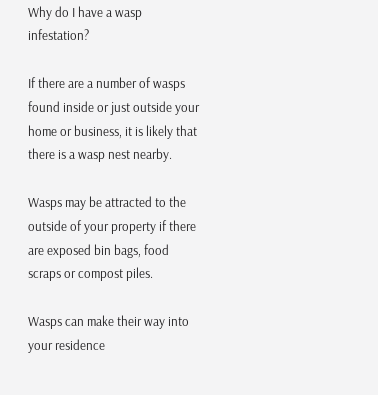Why do I have a wasp infestation?

If there are a number of wasps found inside or just outside your home or business, it is likely that there is a wasp nest nearby.

Wasps may be attracted to the outside of your property if there are exposed bin bags, food scraps or compost piles.

Wasps can make their way into your residence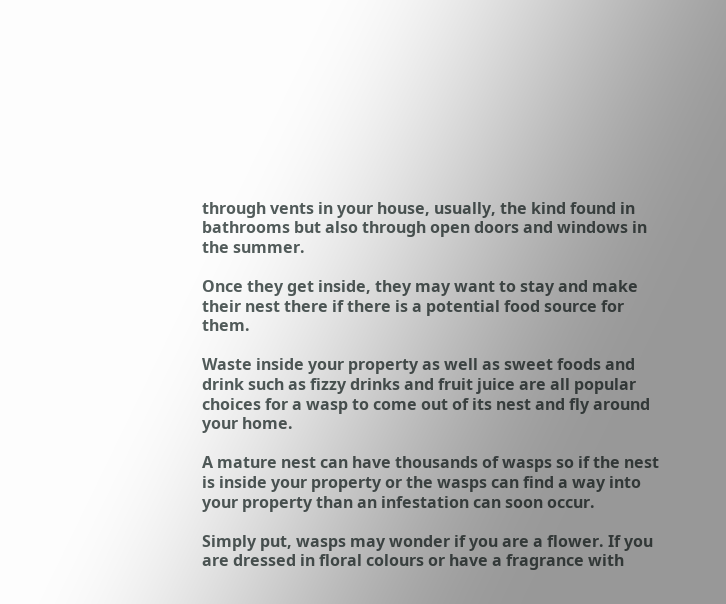through vents in your house, usually, the kind found in bathrooms but also through open doors and windows in the summer.

Once they get inside, they may want to stay and make their nest there if there is a potential food source for them.

Waste inside your property as well as sweet foods and drink such as fizzy drinks and fruit juice are all popular choices for a wasp to come out of its nest and fly around your home.

A mature nest can have thousands of wasps so if the nest is inside your property or the wasps can find a way into your property than an infestation can soon occur.

Simply put, wasps may wonder if you are a flower. If you are dressed in floral colours or have a fragrance with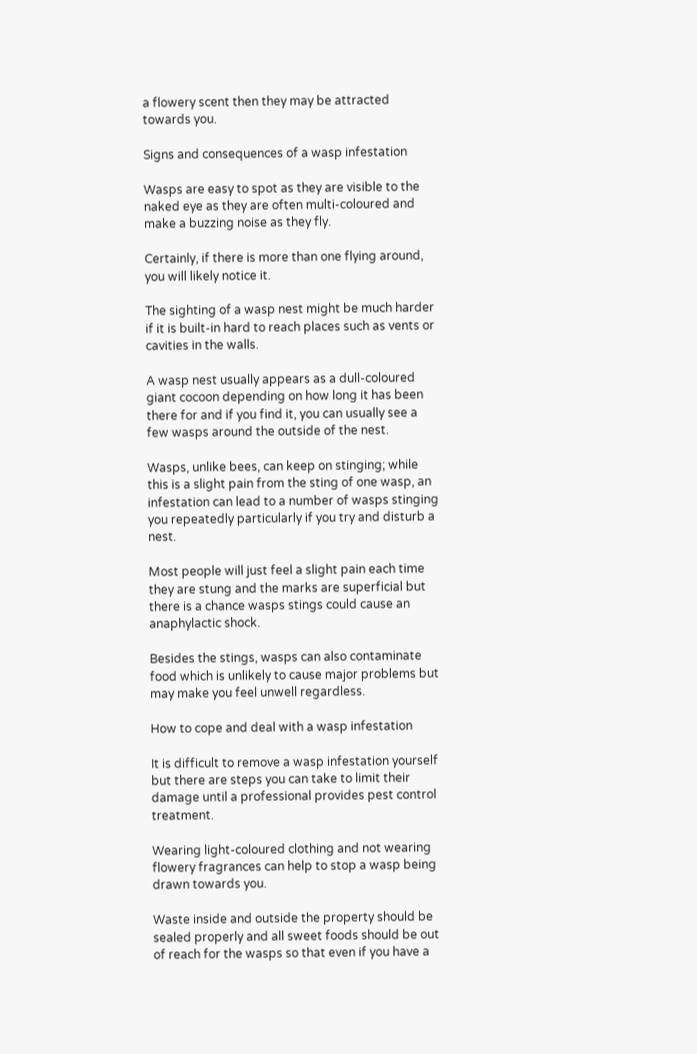a flowery scent then they may be attracted towards you.

Signs and consequences of a wasp infestation

Wasps are easy to spot as they are visible to the naked eye as they are often multi-coloured and make a buzzing noise as they fly.

Certainly, if there is more than one flying around, you will likely notice it.

The sighting of a wasp nest might be much harder if it is built-in hard to reach places such as vents or cavities in the walls.

A wasp nest usually appears as a dull-coloured giant cocoon depending on how long it has been there for and if you find it, you can usually see a few wasps around the outside of the nest.

Wasps, unlike bees, can keep on stinging; while this is a slight pain from the sting of one wasp, an infestation can lead to a number of wasps stinging you repeatedly particularly if you try and disturb a nest.

Most people will just feel a slight pain each time they are stung and the marks are superficial but there is a chance wasps stings could cause an anaphylactic shock.

Besides the stings, wasps can also contaminate food which is unlikely to cause major problems but may make you feel unwell regardless.

How to cope and deal with a wasp infestation

It is difficult to remove a wasp infestation yourself but there are steps you can take to limit their damage until a professional provides pest control treatment.

Wearing light-coloured clothing and not wearing flowery fragrances can help to stop a wasp being drawn towards you.

Waste inside and outside the property should be sealed properly and all sweet foods should be out of reach for the wasps so that even if you have a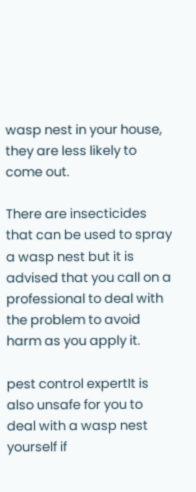wasp nest in your house, they are less likely to come out.

There are insecticides that can be used to spray a wasp nest but it is advised that you call on a professional to deal with the problem to avoid harm as you apply it.

pest control expertIt is also unsafe for you to deal with a wasp nest yourself if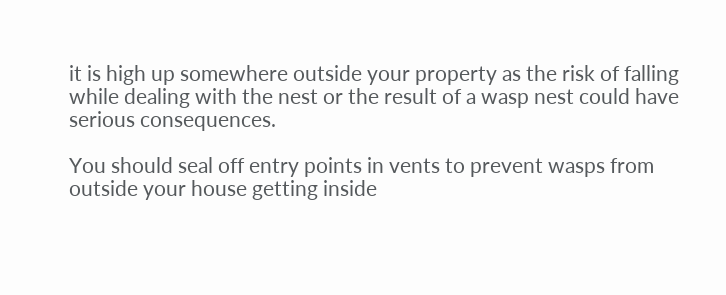it is high up somewhere outside your property as the risk of falling while dealing with the nest or the result of a wasp nest could have serious consequences.

You should seal off entry points in vents to prevent wasps from outside your house getting inside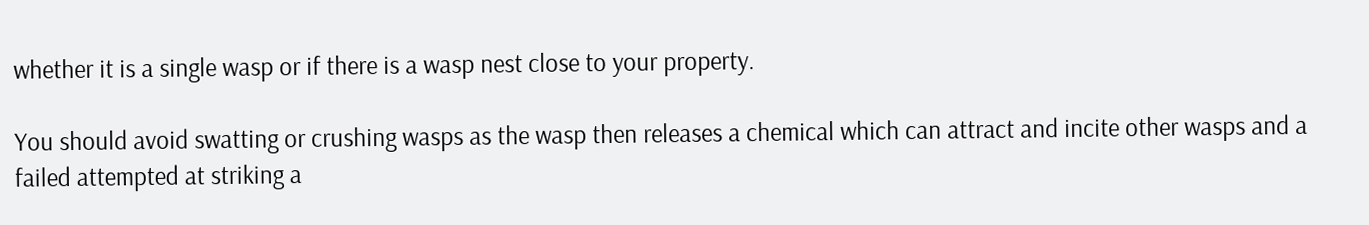whether it is a single wasp or if there is a wasp nest close to your property.

You should avoid swatting or crushing wasps as the wasp then releases a chemical which can attract and incite other wasps and a failed attempted at striking a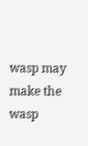wasp may make the wasp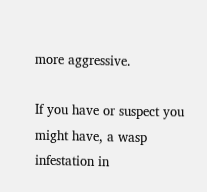more aggressive.

If you have or suspect you might have, a wasp infestation in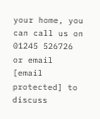your home, you can call us on 01245 526726 or email [email protected] to discuss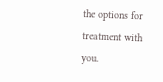the options for treatment with you.